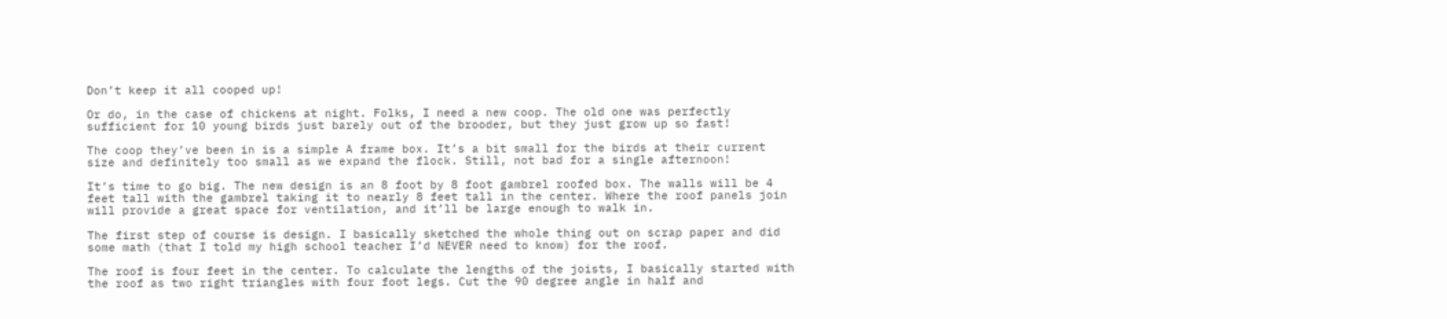Don’t keep it all cooped up!

Or do, in the case of chickens at night. Folks, I need a new coop. The old one was perfectly sufficient for 10 young birds just barely out of the brooder, but they just grow up so fast!

The coop they’ve been in is a simple A frame box. It’s a bit small for the birds at their current size and definitely too small as we expand the flock. Still, not bad for a single afternoon!

It’s time to go big. The new design is an 8 foot by 8 foot gambrel roofed box. The walls will be 4 feet tall with the gambrel taking it to nearly 8 feet tall in the center. Where the roof panels join will provide a great space for ventilation, and it’ll be large enough to walk in.

The first step of course is design. I basically sketched the whole thing out on scrap paper and did some math (that I told my high school teacher I’d NEVER need to know) for the roof.

The roof is four feet in the center. To calculate the lengths of the joists, I basically started with the roof as two right triangles with four foot legs. Cut the 90 degree angle in half and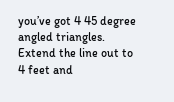you’ve got 4 45 degree angled triangles. Extend the line out to 4 feet and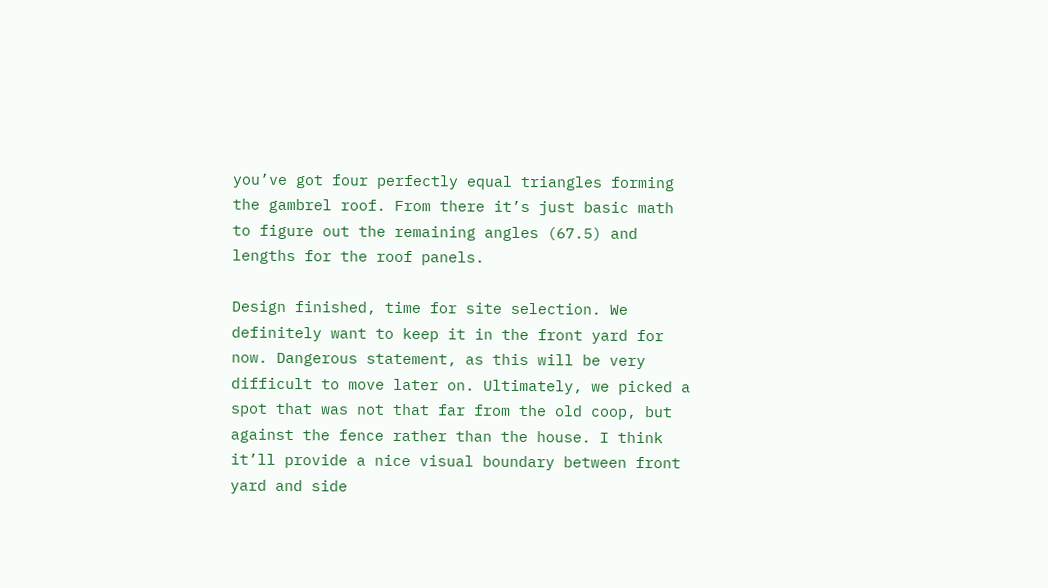you’ve got four perfectly equal triangles forming the gambrel roof. From there it’s just basic math to figure out the remaining angles (67.5) and lengths for the roof panels.

Design finished, time for site selection. We definitely want to keep it in the front yard for now. Dangerous statement, as this will be very difficult to move later on. Ultimately, we picked a spot that was not that far from the old coop, but against the fence rather than the house. I think it’ll provide a nice visual boundary between front yard and side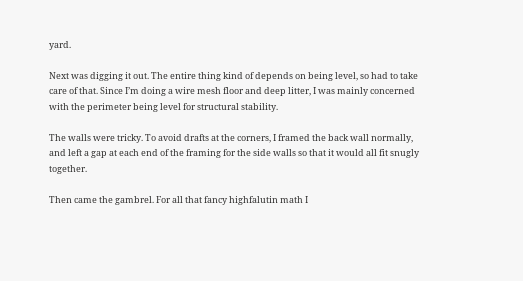yard.

Next was digging it out. The entire thing kind of depends on being level, so had to take care of that. Since I’m doing a wire mesh floor and deep litter, I was mainly concerned with the perimeter being level for structural stability.

The walls were tricky. To avoid drafts at the corners, I framed the back wall normally, and left a gap at each end of the framing for the side walls so that it would all fit snugly together.

Then came the gambrel. For all that fancy highfalutin math I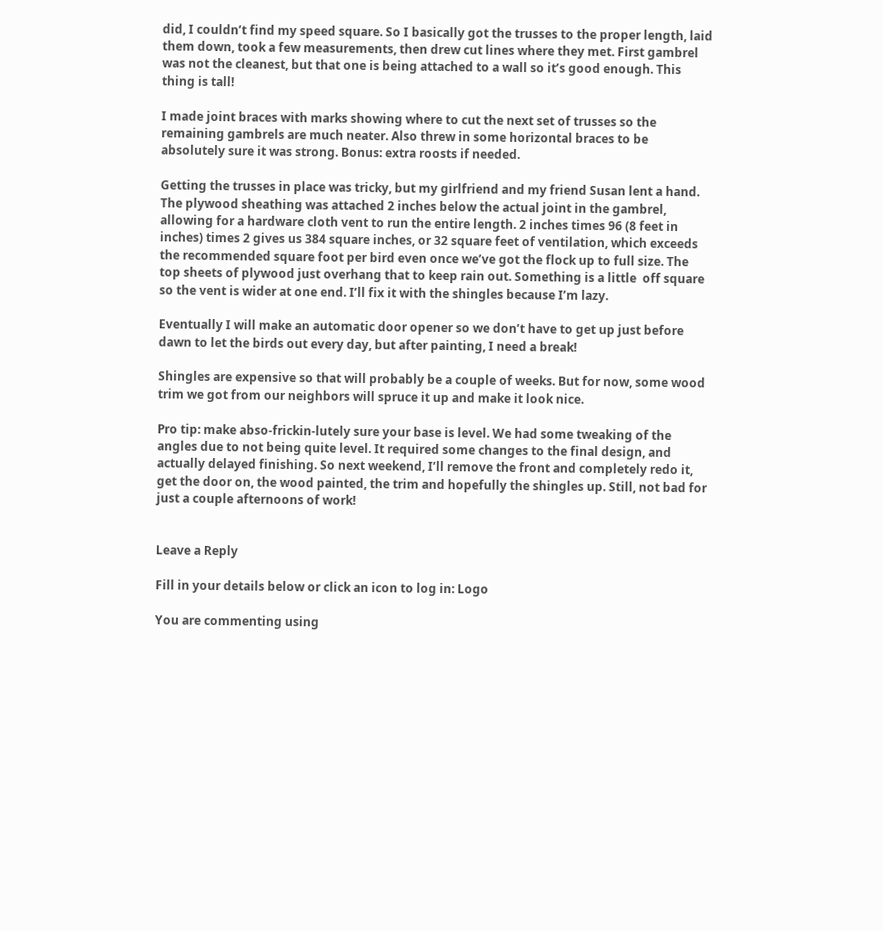did, I couldn’t find my speed square. So I basically got the trusses to the proper length, laid them down, took a few measurements, then drew cut lines where they met. First gambrel was not the cleanest, but that one is being attached to a wall so it’s good enough. This thing is tall!

I made joint braces with marks showing where to cut the next set of trusses so the remaining gambrels are much neater. Also threw in some horizontal braces to be absolutely sure it was strong. Bonus: extra roosts if needed.

Getting the trusses in place was tricky, but my girlfriend and my friend Susan lent a hand. The plywood sheathing was attached 2 inches below the actual joint in the gambrel, allowing for a hardware cloth vent to run the entire length. 2 inches times 96 (8 feet in inches) times 2 gives us 384 square inches, or 32 square feet of ventilation, which exceeds the recommended square foot per bird even once we’ve got the flock up to full size. The top sheets of plywood just overhang that to keep rain out. Something is a little  off square so the vent is wider at one end. I’ll fix it with the shingles because I’m lazy.

Eventually I will make an automatic door opener so we don’t have to get up just before dawn to let the birds out every day, but after painting, I need a break!

Shingles are expensive so that will probably be a couple of weeks. But for now, some wood trim we got from our neighbors will spruce it up and make it look nice.

Pro tip: make abso-frickin-lutely sure your base is level. We had some tweaking of the angles due to not being quite level. It required some changes to the final design, and actually delayed finishing. So next weekend, I’ll remove the front and completely redo it, get the door on, the wood painted, the trim and hopefully the shingles up. Still, not bad for just a couple afternoons of work!


Leave a Reply

Fill in your details below or click an icon to log in: Logo

You are commenting using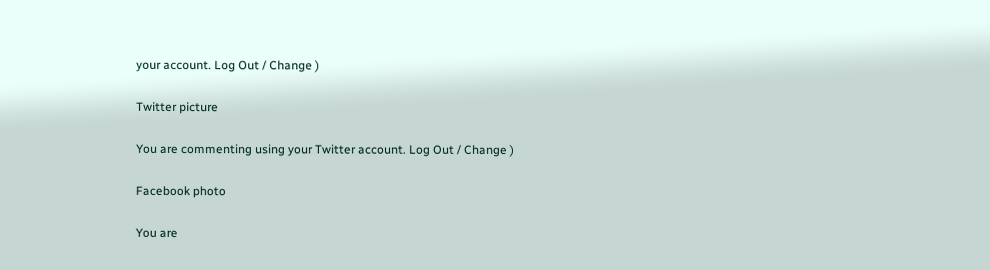your account. Log Out / Change )

Twitter picture

You are commenting using your Twitter account. Log Out / Change )

Facebook photo

You are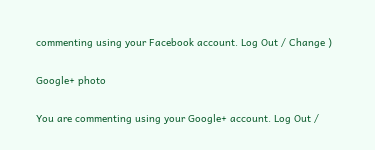commenting using your Facebook account. Log Out / Change )

Google+ photo

You are commenting using your Google+ account. Log Out /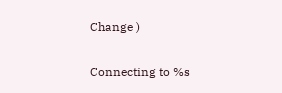Change )

Connecting to %s